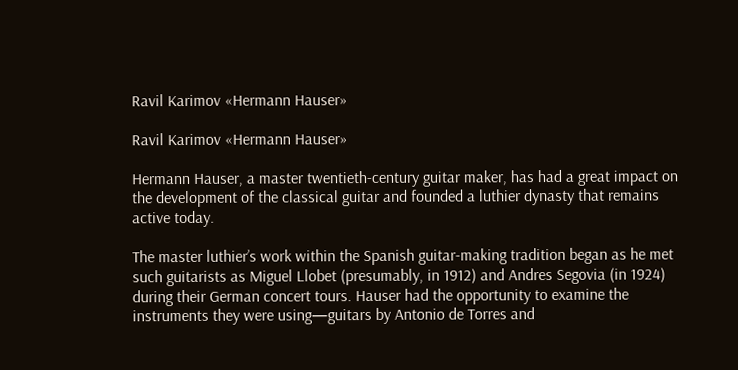Ravil Karimov «Hermann Hauser»

Ravil Karimov «Hermann Hauser»

Hermann Hauser, a master twentieth-century guitar maker, has had a great impact on the development of the classical guitar and founded a luthier dynasty that remains active today.

The master luthier’s work within the Spanish guitar-making tradition began as he met such guitarists as Miguel Llobet (presumably, in 1912) and Andres Segovia (in 1924) during their German concert tours. Hauser had the opportunity to examine the instruments they were using—guitars by Antonio de Torres and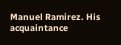Manuel Ramirez. His acquaintance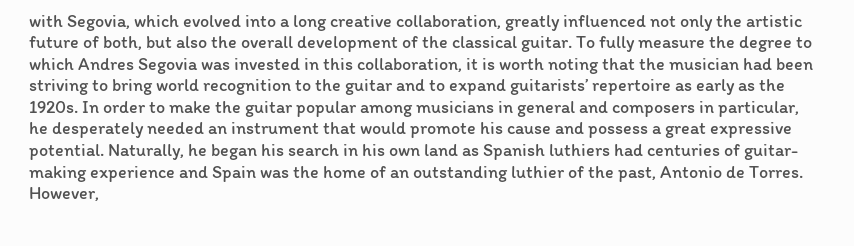with Segovia, which evolved into a long creative collaboration, greatly influenced not only the artistic future of both, but also the overall development of the classical guitar. To fully measure the degree to which Andres Segovia was invested in this collaboration, it is worth noting that the musician had been striving to bring world recognition to the guitar and to expand guitarists’ repertoire as early as the 1920s. In order to make the guitar popular among musicians in general and composers in particular, he desperately needed an instrument that would promote his cause and possess a great expressive potential. Naturally, he began his search in his own land as Spanish luthiers had centuries of guitar-making experience and Spain was the home of an outstanding luthier of the past, Antonio de Torres. However,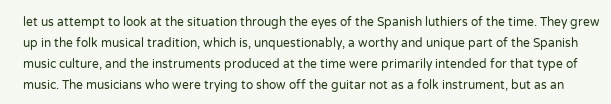let us attempt to look at the situation through the eyes of the Spanish luthiers of the time. They grew up in the folk musical tradition, which is, unquestionably, a worthy and unique part of the Spanish music culture, and the instruments produced at the time were primarily intended for that type of music. The musicians who were trying to show off the guitar not as a folk instrument, but as an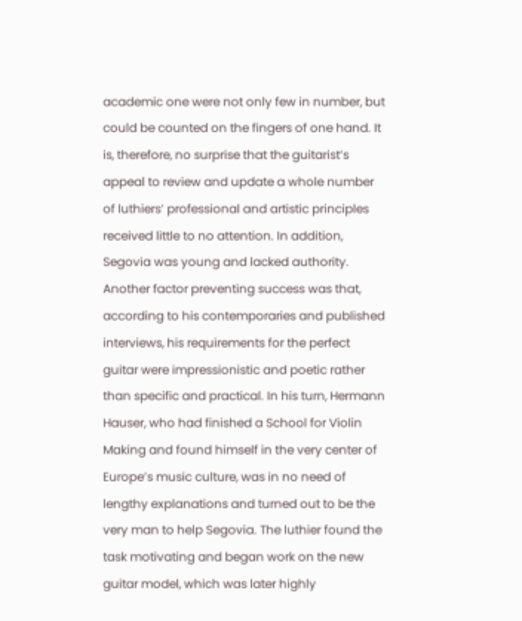academic one were not only few in number, but could be counted on the fingers of one hand. It is, therefore, no surprise that the guitarist’s appeal to review and update a whole number of luthiers’ professional and artistic principles received little to no attention. In addition, Segovia was young and lacked authority. Another factor preventing success was that, according to his contemporaries and published interviews, his requirements for the perfect guitar were impressionistic and poetic rather than specific and practical. In his turn, Hermann Hauser, who had finished a School for Violin Making and found himself in the very center of Europe’s music culture, was in no need of lengthy explanations and turned out to be the very man to help Segovia. The luthier found the task motivating and began work on the new guitar model, which was later highly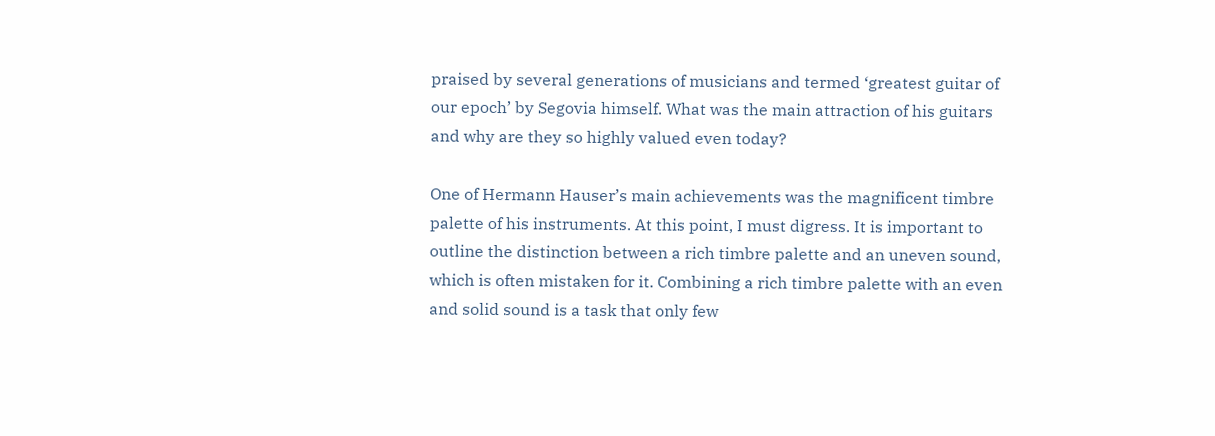praised by several generations of musicians and termed ‘greatest guitar of our epoch’ by Segovia himself. What was the main attraction of his guitars and why are they so highly valued even today?

One of Hermann Hauser’s main achievements was the magnificent timbre palette of his instruments. At this point, I must digress. It is important to outline the distinction between a rich timbre palette and an uneven sound, which is often mistaken for it. Combining a rich timbre palette with an even and solid sound is a task that only few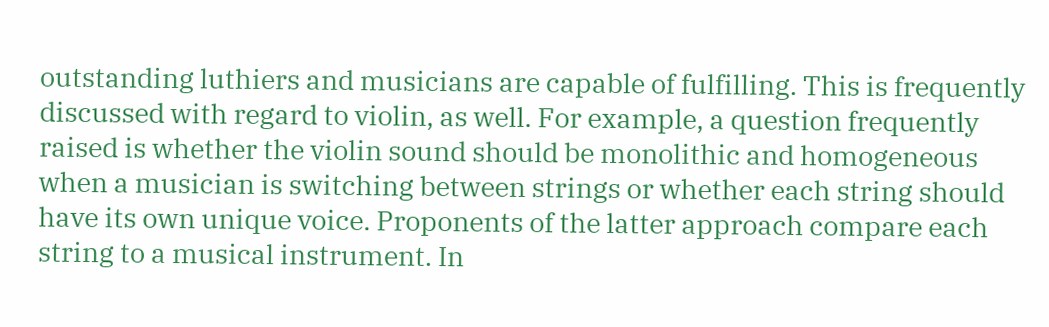outstanding luthiers and musicians are capable of fulfilling. This is frequently discussed with regard to violin, as well. For example, a question frequently raised is whether the violin sound should be monolithic and homogeneous when a musician is switching between strings or whether each string should have its own unique voice. Proponents of the latter approach compare each string to a musical instrument. In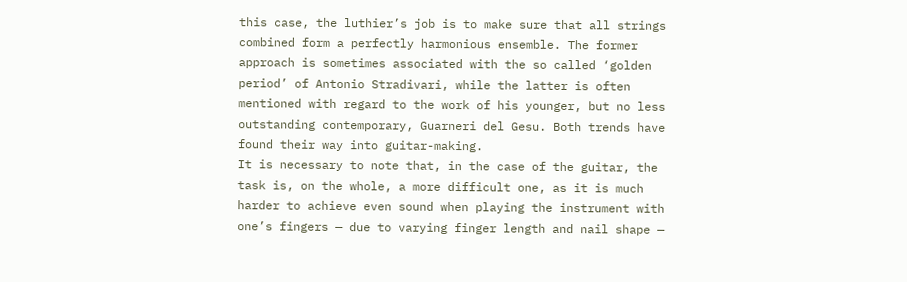this case, the luthier’s job is to make sure that all strings combined form a perfectly harmonious ensemble. The former approach is sometimes associated with the so called ‘golden period’ of Antonio Stradivari, while the latter is often mentioned with regard to the work of his younger, but no less outstanding contemporary, Guarneri del Gesu. Both trends have found their way into guitar-making.
It is necessary to note that, in the case of the guitar, the task is, on the whole, a more difficult one, as it is much harder to achieve even sound when playing the instrument with one’s fingers — due to varying finger length and nail shape —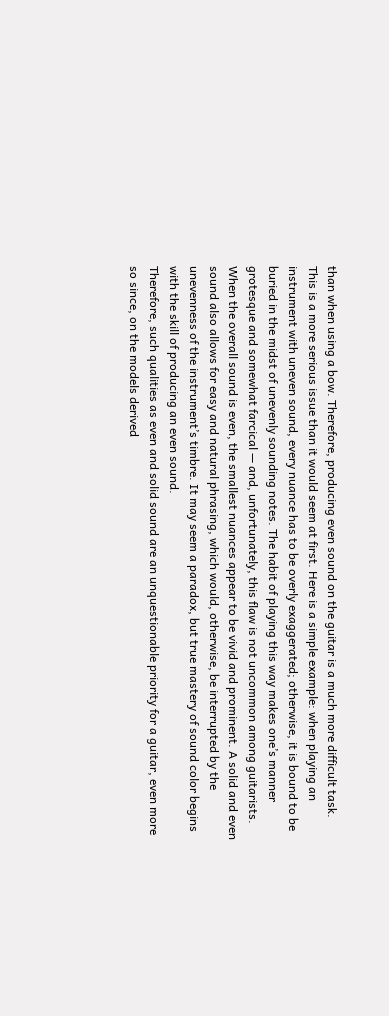than when using a bow. Therefore, producing even sound on the guitar is a much more difficult task. This is a more serious issue than it would seem at first. Here is a simple example: when playing an instrument with uneven sound, every nuance has to be overly exaggerated; otherwise, it is bound to be buried in the midst of unevenly sounding notes. The habit of playing this way makes one’s manner grotesque and somewhat farcical — and, unfortunately, this flaw is not uncommon among guitarists. When the overall sound is even, the smallest nuances appear to be vivid and prominent. A solid and even sound also allows for easy and natural phrasing, which would, otherwise, be interrupted by the unevenness of the instrument’s timbre. It may seem a paradox, but true mastery of sound color begins with the skill of producing an even sound.
Therefore, such qualities as even and solid sound are an unquestionable priority for a guitar, even more so since, on the models derived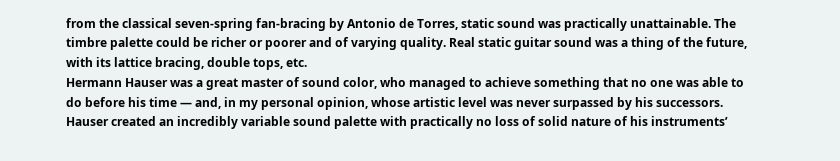from the classical seven-spring fan-bracing by Antonio de Torres, static sound was practically unattainable. The timbre palette could be richer or poorer and of varying quality. Real static guitar sound was a thing of the future, with its lattice bracing, double tops, etc.
Hermann Hauser was a great master of sound color, who managed to achieve something that no one was able to do before his time — and, in my personal opinion, whose artistic level was never surpassed by his successors. Hauser created an incredibly variable sound palette with practically no loss of solid nature of his instruments’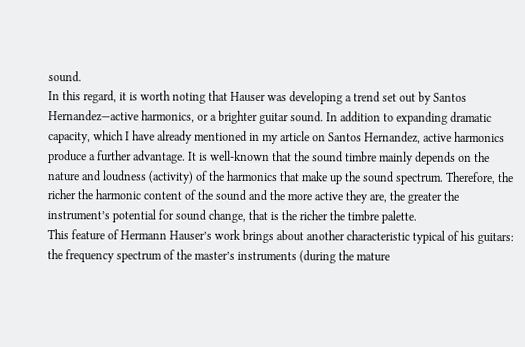sound.
In this regard, it is worth noting that Hauser was developing a trend set out by Santos Hernandez—active harmonics, or a brighter guitar sound. In addition to expanding dramatic capacity, which I have already mentioned in my article on Santos Hernandez, active harmonics produce a further advantage. It is well-known that the sound timbre mainly depends on the nature and loudness (activity) of the harmonics that make up the sound spectrum. Therefore, the richer the harmonic content of the sound and the more active they are, the greater the instrument’s potential for sound change, that is the richer the timbre palette.
This feature of Hermann Hauser’s work brings about another characteristic typical of his guitars: the frequency spectrum of the master’s instruments (during the mature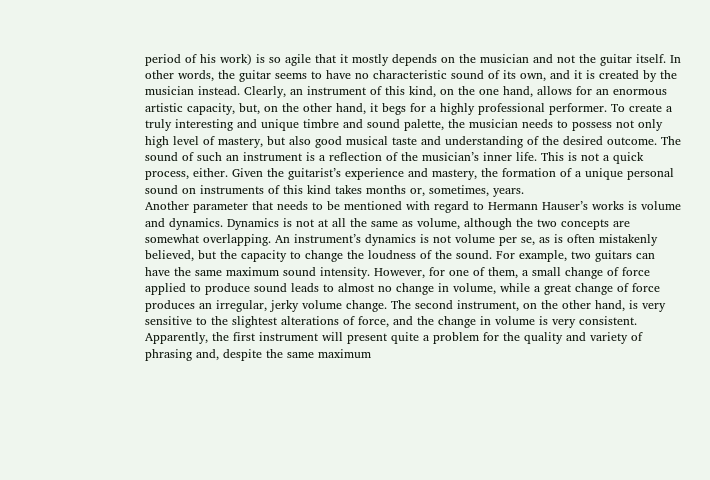period of his work) is so agile that it mostly depends on the musician and not the guitar itself. In other words, the guitar seems to have no characteristic sound of its own, and it is created by the musician instead. Clearly, an instrument of this kind, on the one hand, allows for an enormous artistic capacity, but, on the other hand, it begs for a highly professional performer. To create a truly interesting and unique timbre and sound palette, the musician needs to possess not only high level of mastery, but also good musical taste and understanding of the desired outcome. The sound of such an instrument is a reflection of the musician’s inner life. This is not a quick process, either. Given the guitarist’s experience and mastery, the formation of a unique personal sound on instruments of this kind takes months or, sometimes, years.
Another parameter that needs to be mentioned with regard to Hermann Hauser’s works is volume and dynamics. Dynamics is not at all the same as volume, although the two concepts are somewhat overlapping. An instrument’s dynamics is not volume per se, as is often mistakenly believed, but the capacity to change the loudness of the sound. For example, two guitars can have the same maximum sound intensity. However, for one of them, a small change of force applied to produce sound leads to almost no change in volume, while a great change of force produces an irregular, jerky volume change. The second instrument, on the other hand, is very sensitive to the slightest alterations of force, and the change in volume is very consistent. Apparently, the first instrument will present quite a problem for the quality and variety of phrasing and, despite the same maximum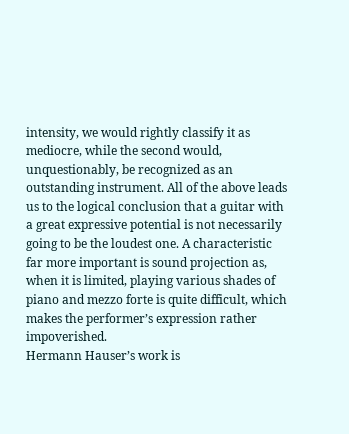intensity, we would rightly classify it as mediocre, while the second would, unquestionably, be recognized as an outstanding instrument. All of the above leads us to the logical conclusion that a guitar with a great expressive potential is not necessarily going to be the loudest one. A characteristic far more important is sound projection as, when it is limited, playing various shades of piano and mezzo forte is quite difficult, which makes the performer’s expression rather impoverished.
Hermann Hauser’s work is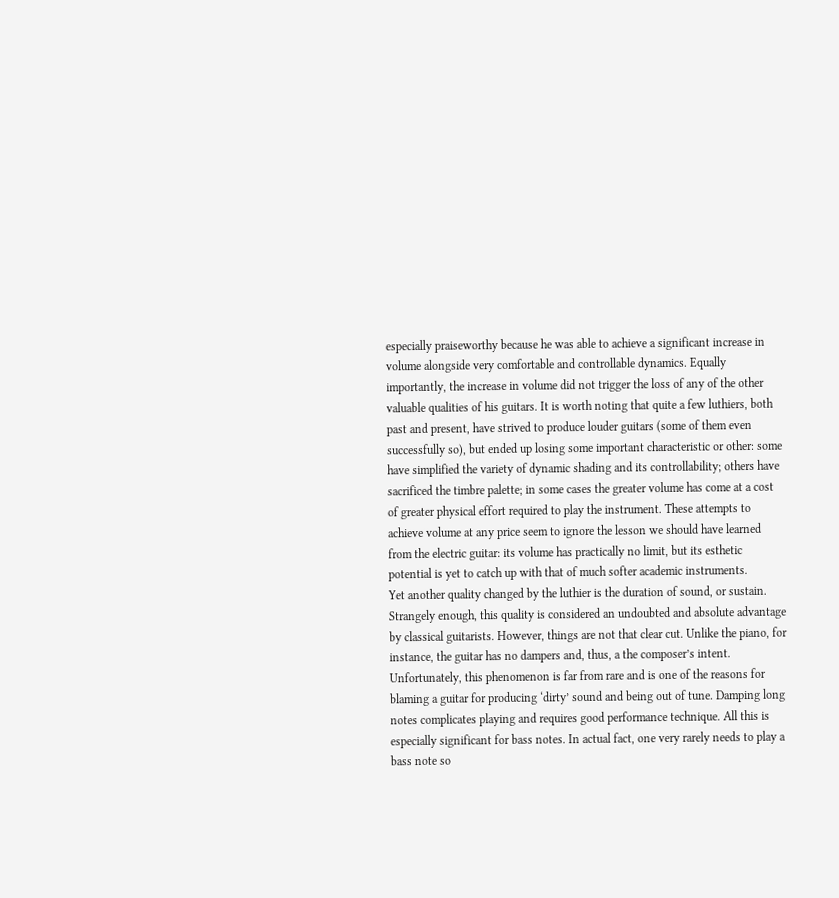especially praiseworthy because he was able to achieve a significant increase in volume alongside very comfortable and controllable dynamics. Equally importantly, the increase in volume did not trigger the loss of any of the other valuable qualities of his guitars. It is worth noting that quite a few luthiers, both past and present, have strived to produce louder guitars (some of them even successfully so), but ended up losing some important characteristic or other: some have simplified the variety of dynamic shading and its controllability; others have sacrificed the timbre palette; in some cases the greater volume has come at a cost of greater physical effort required to play the instrument. These attempts to achieve volume at any price seem to ignore the lesson we should have learned from the electric guitar: its volume has practically no limit, but its esthetic potential is yet to catch up with that of much softer academic instruments.
Yet another quality changed by the luthier is the duration of sound, or sustain. Strangely enough, this quality is considered an undoubted and absolute advantage by classical guitarists. However, things are not that clear cut. Unlike the piano, for instance, the guitar has no dampers and, thus, a the composer’s intent. Unfortunately, this phenomenon is far from rare and is one of the reasons for blaming a guitar for producing ‘dirty’ sound and being out of tune. Damping long notes complicates playing and requires good performance technique. All this is especially significant for bass notes. In actual fact, one very rarely needs to play a bass note so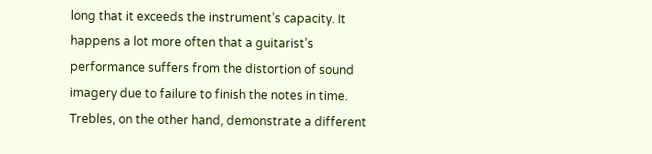long that it exceeds the instrument’s capacity. It happens a lot more often that a guitarist’s performance suffers from the distortion of sound imagery due to failure to finish the notes in time. Trebles, on the other hand, demonstrate a different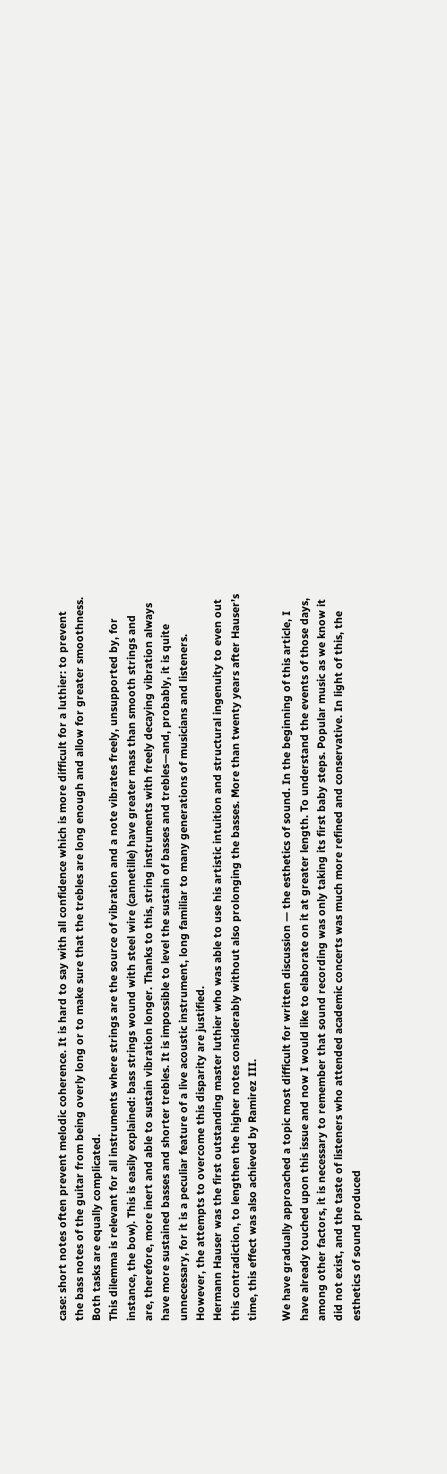case: short notes often prevent melodic coherence. It is hard to say with all confidence which is more difficult for a luthier: to prevent the bass notes of the guitar from being overly long or to make sure that the trebles are long enough and allow for greater smoothness. Both tasks are equally complicated.
This dilemma is relevant for all instruments where strings are the source of vibration and a note vibrates freely, unsupported by, for instance, the bow). This is easily explained: bass strings wound with steel wire (cannetille) have greater mass than smooth strings and are, therefore, more inert and able to sustain vibration longer. Thanks to this, string instruments with freely decaying vibration always have more sustained basses and shorter trebles. It is impossible to level the sustain of basses and trebles—and, probably, it is quite unnecessary, for it is a peculiar feature of a live acoustic instrument, long familiar to many generations of musicians and listeners. However, the attempts to overcome this disparity are justified.
Hermann Hauser was the first outstanding master luthier who was able to use his artistic intuition and structural ingenuity to even out this contradiction, to lengthen the higher notes considerably without also prolonging the basses. More than twenty years after Hauser’s time, this effect was also achieved by Ramirez III.

We have gradually approached a topic most difficult for written discussion — the esthetics of sound. In the beginning of this article, I have already touched upon this issue and now I would like to elaborate on it at greater length. To understand the events of those days, among other factors, it is necessary to remember that sound recording was only taking its first baby steps. Popular music as we know it did not exist, and the taste of listeners who attended academic concerts was much more refined and conservative. In light of this, the esthetics of sound produced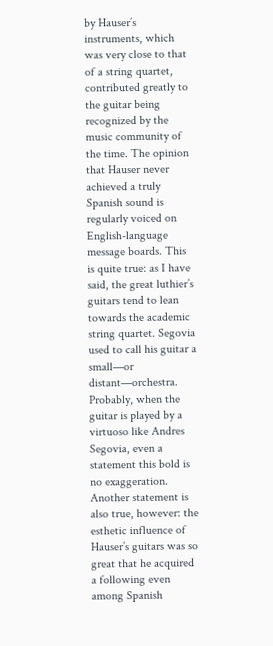by Hauser’s instruments, which was very close to that of a string quartet, contributed greatly to the guitar being recognized by the music community of the time. The opinion that Hauser never achieved a truly Spanish sound is regularly voiced on English-language message boards. This is quite true: as I have said, the great luthier’s guitars tend to lean towards the academic string quartet. Segovia used to call his guitar a small—or distant—orchestra. Probably, when the guitar is played by a virtuoso like Andres Segovia, even a statement this bold is no exaggeration. Another statement is also true, however: the esthetic influence of Hauser’s guitars was so great that he acquired a following even among Spanish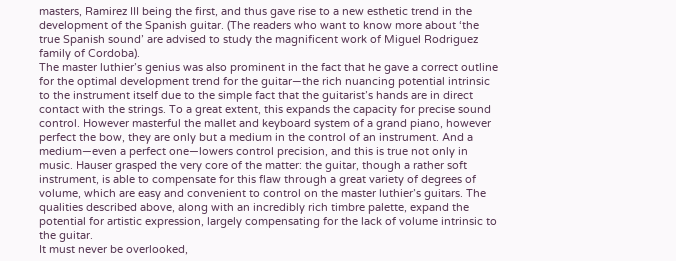masters, Ramirez III being the first, and thus gave rise to a new esthetic trend in the development of the Spanish guitar. (The readers who want to know more about ‘the true Spanish sound’ are advised to study the magnificent work of Miguel Rodriguez family of Cordoba).
The master luthier’s genius was also prominent in the fact that he gave a correct outline for the optimal development trend for the guitar—the rich nuancing potential intrinsic to the instrument itself due to the simple fact that the guitarist’s hands are in direct contact with the strings. To a great extent, this expands the capacity for precise sound control. However masterful the mallet and keyboard system of a grand piano, however perfect the bow, they are only but a medium in the control of an instrument. And a medium—even a perfect one—lowers control precision, and this is true not only in music. Hauser grasped the very core of the matter: the guitar, though a rather soft instrument, is able to compensate for this flaw through a great variety of degrees of volume, which are easy and convenient to control on the master luthier’s guitars. The qualities described above, along with an incredibly rich timbre palette, expand the potential for artistic expression, largely compensating for the lack of volume intrinsic to the guitar.
It must never be overlooked,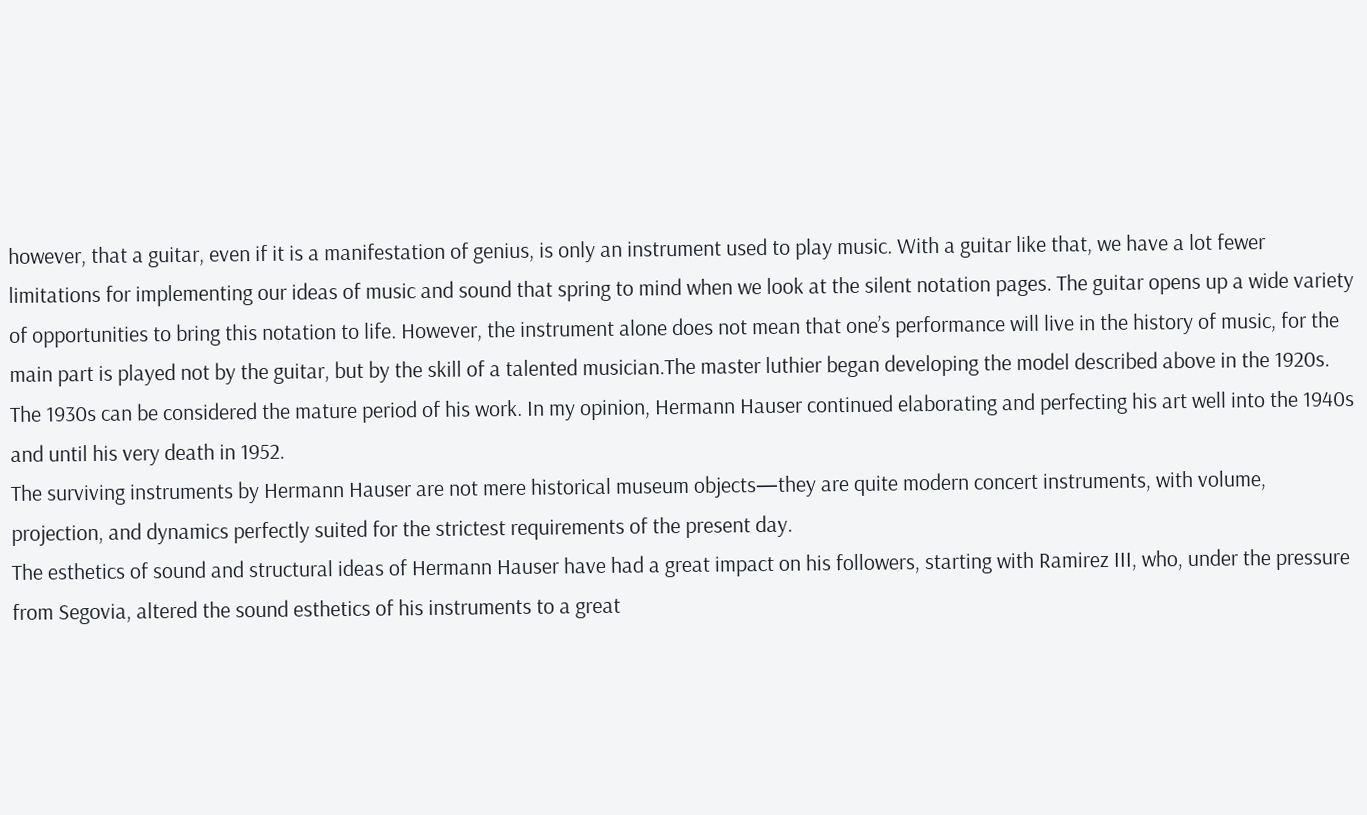however, that a guitar, even if it is a manifestation of genius, is only an instrument used to play music. With a guitar like that, we have a lot fewer limitations for implementing our ideas of music and sound that spring to mind when we look at the silent notation pages. The guitar opens up a wide variety of opportunities to bring this notation to life. However, the instrument alone does not mean that one’s performance will live in the history of music, for the main part is played not by the guitar, but by the skill of a talented musician.The master luthier began developing the model described above in the 1920s. The 1930s can be considered the mature period of his work. In my opinion, Hermann Hauser continued elaborating and perfecting his art well into the 1940s and until his very death in 1952.
The surviving instruments by Hermann Hauser are not mere historical museum objects—they are quite modern concert instruments, with volume, projection, and dynamics perfectly suited for the strictest requirements of the present day.
The esthetics of sound and structural ideas of Hermann Hauser have had a great impact on his followers, starting with Ramirez III, who, under the pressure from Segovia, altered the sound esthetics of his instruments to a great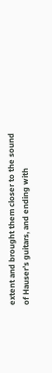extent and brought them closer to the sound of Hauser’s guitars, and ending with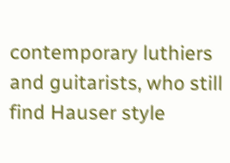contemporary luthiers and guitarists, who still find Hauser style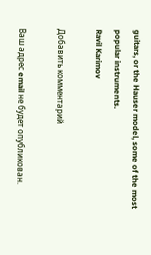guitars, or the Hauser model, some of the most popular instruments.
Ravil Karimov

Добавить комментарий

Ваш адрес email не будет опубликован.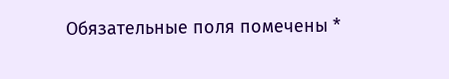Обязательные поля помечены *